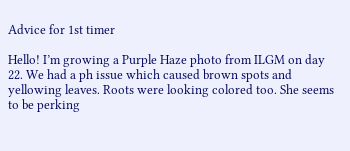Advice for 1st timer

Hello! I’m growing a Purple Haze photo from ILGM on day 22. We had a ph issue which caused brown spots and yellowing leaves. Roots were looking colored too. She seems to be perking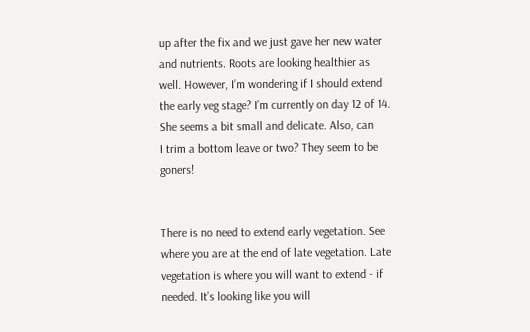up after the fix and we just gave her new water and nutrients. Roots are looking healthier as well. However, I’m wondering if I should extend the early veg stage? I’m currently on day 12 of 14. She seems a bit small and delicate. Also, can
I trim a bottom leave or two? They seem to be goners!


There is no need to extend early vegetation. See where you are at the end of late vegetation. Late vegetation is where you will want to extend - if needed. It’s looking like you will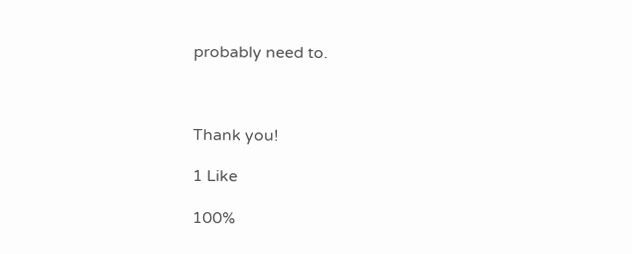probably need to.



Thank you!

1 Like

100%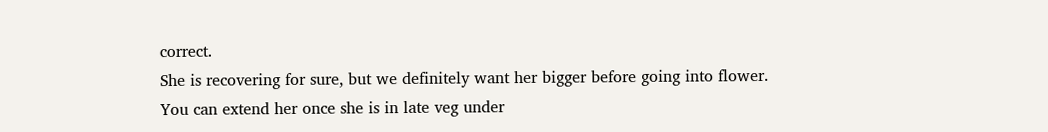correct.
She is recovering for sure, but we definitely want her bigger before going into flower.
You can extend her once she is in late veg under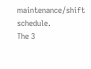maintenance/shift schedule.
The 3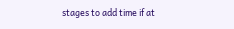stages to add time if at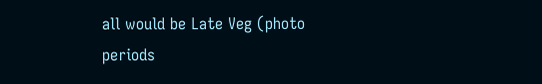all would be Late Veg (photo periods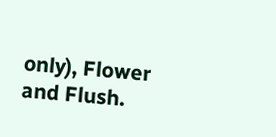only), Flower and Flush.